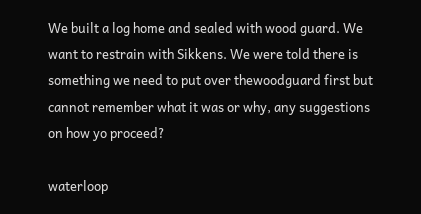We built a log home and sealed with wood guard. We want to restrain with Sikkens. We were told there is something we need to put over thewoodguard first but cannot remember what it was or why, any suggestions on how yo proceed?

waterloop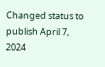Changed status to publish April 7, 2024